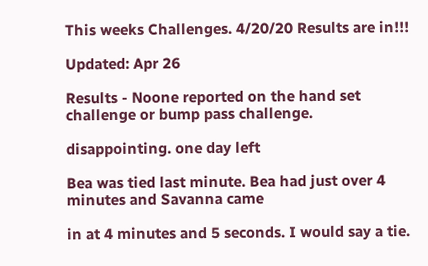This weeks Challenges. 4/20/20 Results are in!!!

Updated: Apr 26

Results - Noone reported on the hand set challenge or bump pass challenge.

disappointing. one day left

Bea was tied last minute. Bea had just over 4 minutes and Savanna came

in at 4 minutes and 5 seconds. I would say a tie.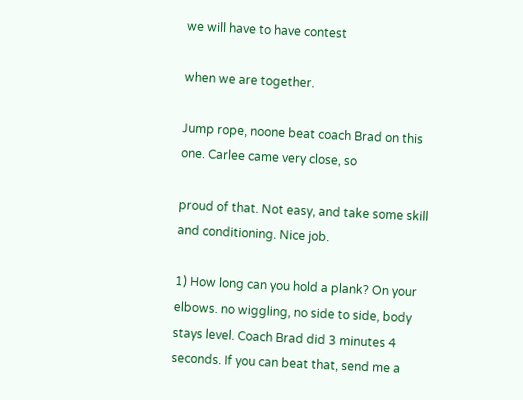we will have to have contest

when we are together.

Jump rope, noone beat coach Brad on this one. Carlee came very close, so

proud of that. Not easy, and take some skill and conditioning. Nice job.

1) How long can you hold a plank? On your elbows. no wiggling, no side to side, body stays level. Coach Brad did 3 minutes 4 seconds. If you can beat that, send me a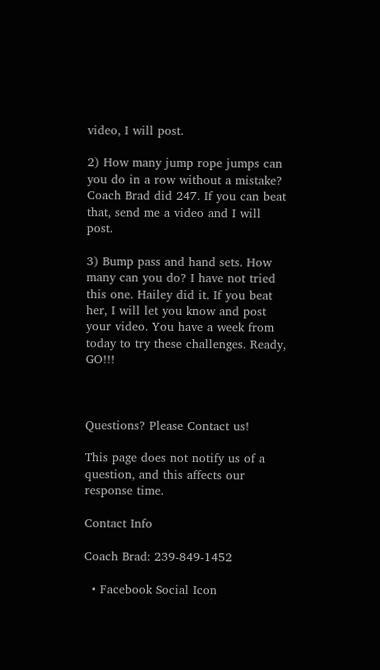video, I will post.

2) How many jump rope jumps can you do in a row without a mistake? Coach Brad did 247. If you can beat that, send me a video and I will post.

3) Bump pass and hand sets. How many can you do? I have not tried this one. Hailey did it. If you beat her, I will let you know and post your video. You have a week from today to try these challenges. Ready, GO!!!



Questions? Please Contact us!

This page does not notify us of a question, and this affects our response time.

Contact Info

Coach Brad: 239-849-1452

  • Facebook Social Icon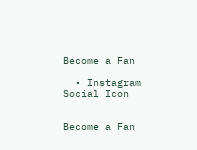Become a Fan

  • Instagram Social Icon


Become a Fan